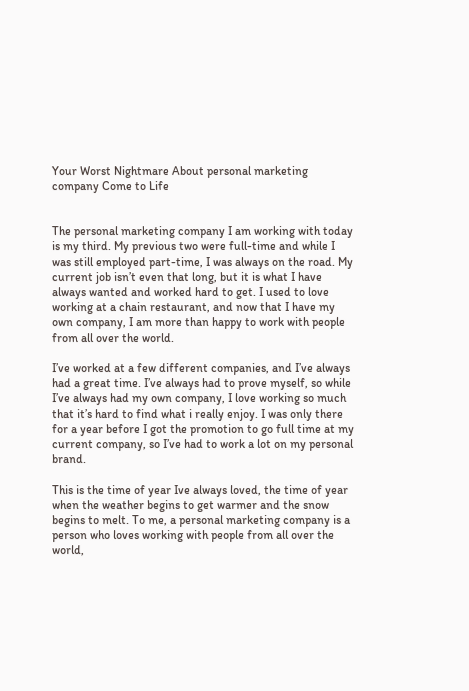Your Worst Nightmare About personal marketing company Come to Life


The personal marketing company I am working with today is my third. My previous two were full-time and while I was still employed part-time, I was always on the road. My current job isn’t even that long, but it is what I have always wanted and worked hard to get. I used to love working at a chain restaurant, and now that I have my own company, I am more than happy to work with people from all over the world.

I’ve worked at a few different companies, and I’ve always had a great time. I’ve always had to prove myself, so while I’ve always had my own company, I love working so much that it’s hard to find what i really enjoy. I was only there for a year before I got the promotion to go full time at my current company, so I’ve had to work a lot on my personal brand.

This is the time of year Ive always loved, the time of year when the weather begins to get warmer and the snow begins to melt. To me, a personal marketing company is a person who loves working with people from all over the world,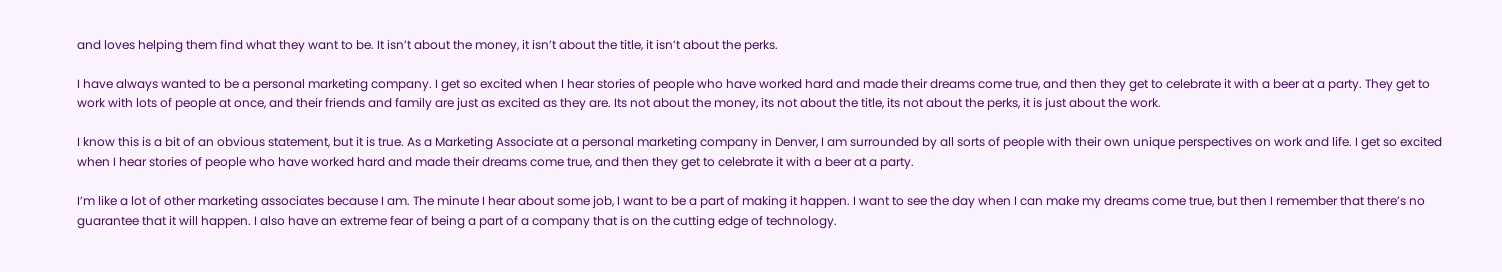and loves helping them find what they want to be. It isn’t about the money, it isn’t about the title, it isn’t about the perks.

I have always wanted to be a personal marketing company. I get so excited when I hear stories of people who have worked hard and made their dreams come true, and then they get to celebrate it with a beer at a party. They get to work with lots of people at once, and their friends and family are just as excited as they are. Its not about the money, its not about the title, its not about the perks, it is just about the work.

I know this is a bit of an obvious statement, but it is true. As a Marketing Associate at a personal marketing company in Denver, I am surrounded by all sorts of people with their own unique perspectives on work and life. I get so excited when I hear stories of people who have worked hard and made their dreams come true, and then they get to celebrate it with a beer at a party.

I’m like a lot of other marketing associates because I am. The minute I hear about some job, I want to be a part of making it happen. I want to see the day when I can make my dreams come true, but then I remember that there’s no guarantee that it will happen. I also have an extreme fear of being a part of a company that is on the cutting edge of technology.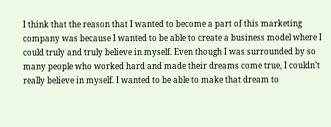I think that the reason that I wanted to become a part of this marketing company was because I wanted to be able to create a business model where I could truly and truly believe in myself. Even though I was surrounded by so many people who worked hard and made their dreams come true, I couldn’t really believe in myself. I wanted to be able to make that dream to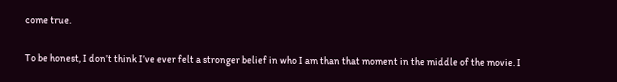come true.

To be honest, I don’t think I’ve ever felt a stronger belief in who I am than that moment in the middle of the movie. I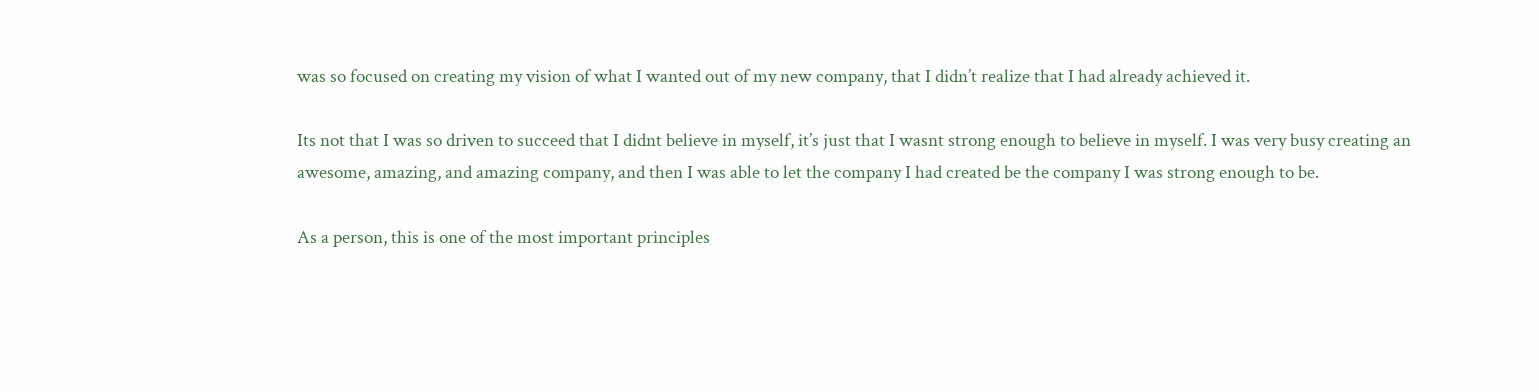was so focused on creating my vision of what I wanted out of my new company, that I didn’t realize that I had already achieved it.

Its not that I was so driven to succeed that I didnt believe in myself, it’s just that I wasnt strong enough to believe in myself. I was very busy creating an awesome, amazing, and amazing company, and then I was able to let the company I had created be the company I was strong enough to be.

As a person, this is one of the most important principles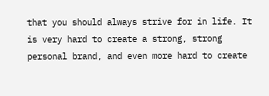that you should always strive for in life. It is very hard to create a strong, strong personal brand, and even more hard to create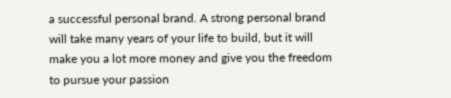a successful personal brand. A strong personal brand will take many years of your life to build, but it will make you a lot more money and give you the freedom to pursue your passion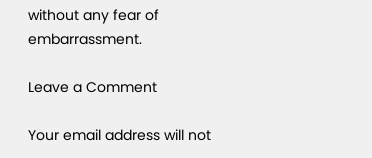without any fear of embarrassment.

Leave a Comment

Your email address will not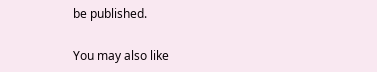be published.

You may also like